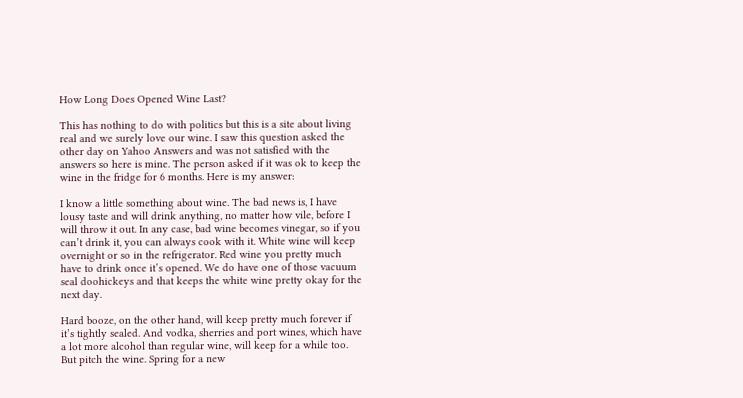How Long Does Opened Wine Last?

This has nothing to do with politics but this is a site about living real and we surely love our wine. I saw this question asked the other day on Yahoo Answers and was not satisfied with the answers so here is mine. The person asked if it was ok to keep the wine in the fridge for 6 months. Here is my answer:

I know a little something about wine. The bad news is, I have lousy taste and will drink anything, no matter how vile, before I will throw it out. In any case, bad wine becomes vinegar, so if you can’t drink it, you can always cook with it. White wine will keep overnight or so in the refrigerator. Red wine you pretty much have to drink once it’s opened. We do have one of those vacuum seal doohickeys and that keeps the white wine pretty okay for the next day.

Hard booze, on the other hand, will keep pretty much forever if it’s tightly sealed. And vodka, sherries and port wines, which have a lot more alcohol than regular wine, will keep for a while too. But pitch the wine. Spring for a new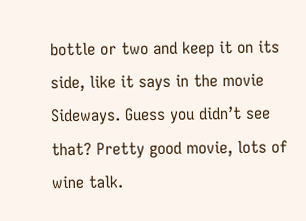bottle or two and keep it on its side, like it says in the movie Sideways. Guess you didn’t see that? Pretty good movie, lots of wine talk.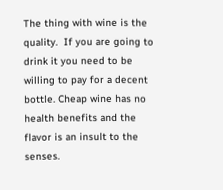The thing with wine is the quality.  If you are going to drink it you need to be willing to pay for a decent bottle. Cheap wine has no health benefits and the flavor is an insult to the senses.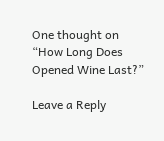One thought on “How Long Does Opened Wine Last?”

Leave a Reply